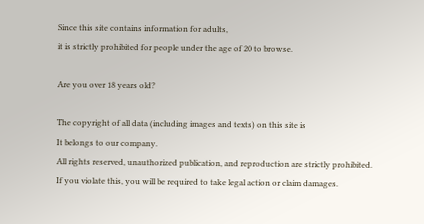Since this site contains information for adults,
it is strictly prohibited for people under the age of 20 to browse.

Are you over 18 years old?

The copyright of all data (including images and texts) on this site is
It belongs to our company.
All rights reserved, unauthorized publication, and reproduction are strictly prohibited.
If you violate this, you will be required to take legal action or claim damages.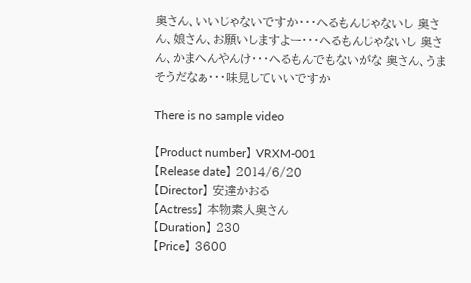奥さん、いいじゃないですか・・・へるもんじゃないし 奥さん、娘さん、お願いしますよー・・・へるもんじゃないし 奥さん、かまへんやんけ・・・へるもんでもないがな 奥さん、うまそうだなぁ・・・味見していいですか

There is no sample video

【Product number】 VRXM-001
【Release date】 2014/6/20
【Director】 安達かおる
【Actress】 本物素人奥さん
【Duration】 230
【Price】 3600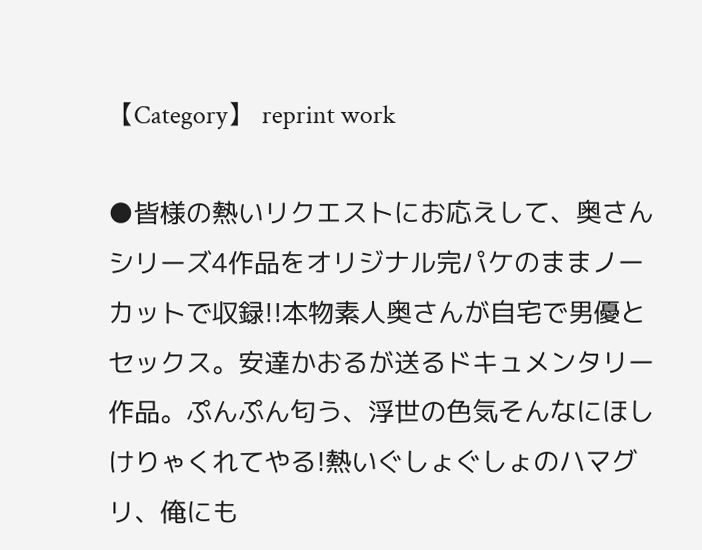【Category】 reprint work

●皆様の熱いリクエストにお応えして、奥さんシリーズ4作品をオリジナル完パケのままノーカットで収録!!本物素人奥さんが自宅で男優とセックス。安達かおるが送るドキュメンタリー作品。ぷんぷん匂う、浮世の色気そんなにほしけりゃくれてやる!熱いぐしょぐしょのハマグリ、俺にも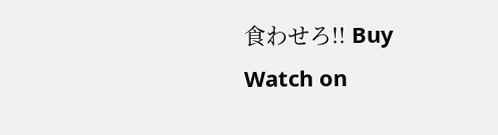食わせろ!! Buy Watch on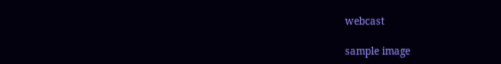webcast

sample image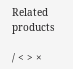Related products

/ < > ×